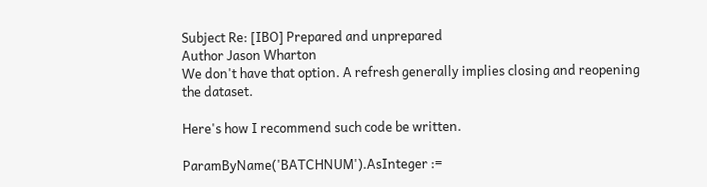Subject Re: [IBO] Prepared and unprepared
Author Jason Wharton
We don't have that option. A refresh generally implies closing and reopening
the dataset.

Here's how I recommend such code be written.

ParamByName('BATCHNUM').AsInteger :=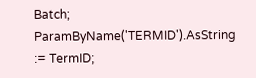Batch;
ParamByName('TERMID').AsString := TermID;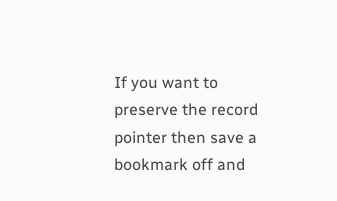If you want to preserve the record pointer then save a bookmark off and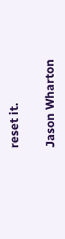reset it.

Jason Wharton